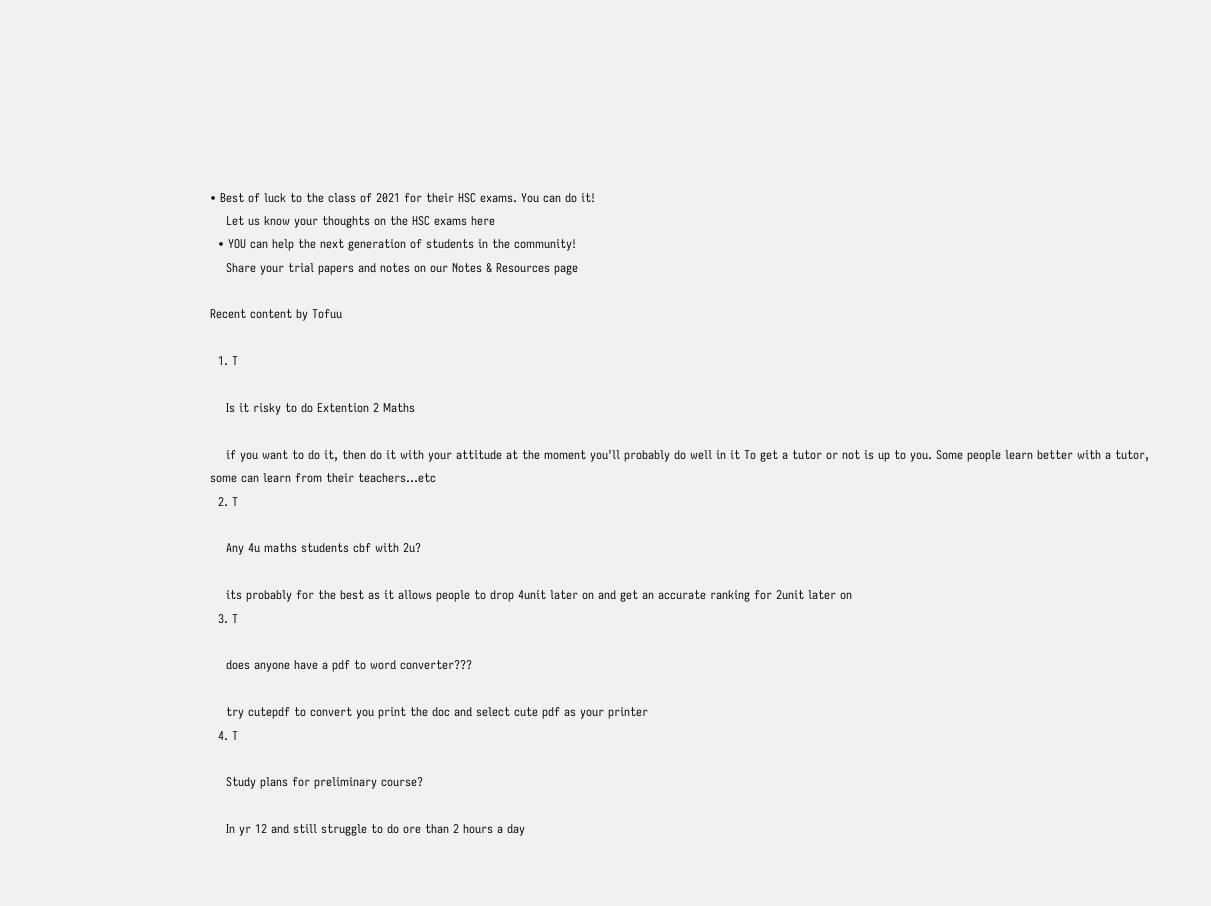• Best of luck to the class of 2021 for their HSC exams. You can do it!
    Let us know your thoughts on the HSC exams here
  • YOU can help the next generation of students in the community!
    Share your trial papers and notes on our Notes & Resources page

Recent content by Tofuu

  1. T

    Is it risky to do Extention 2 Maths

    if you want to do it, then do it with your attitude at the moment you'll probably do well in it To get a tutor or not is up to you. Some people learn better with a tutor, some can learn from their teachers...etc
  2. T

    Any 4u maths students cbf with 2u?

    its probably for the best as it allows people to drop 4unit later on and get an accurate ranking for 2unit later on
  3. T

    does anyone have a pdf to word converter???

    try cutepdf to convert you print the doc and select cute pdf as your printer
  4. T

    Study plans for preliminary course?

    In yr 12 and still struggle to do ore than 2 hours a day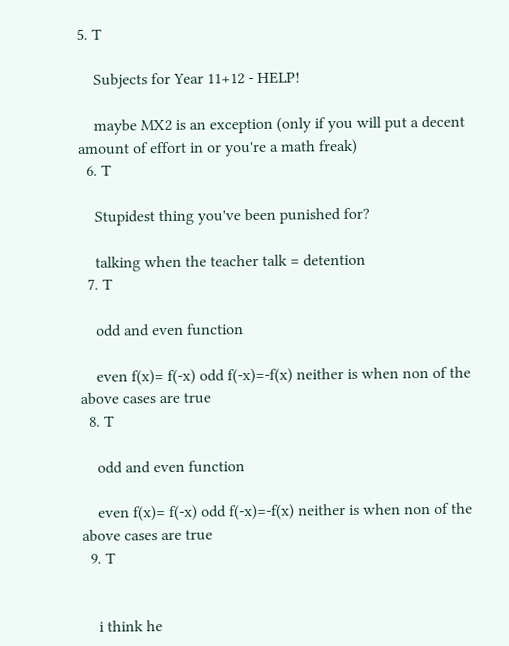5. T

    Subjects for Year 11+12 - HELP!

    maybe MX2 is an exception (only if you will put a decent amount of effort in or you're a math freak)
  6. T

    Stupidest thing you've been punished for?

    talking when the teacher talk = detention
  7. T

    odd and even function

    even f(x)= f(-x) odd f(-x)=-f(x) neither is when non of the above cases are true
  8. T

    odd and even function

    even f(x)= f(-x) odd f(-x)=-f(x) neither is when non of the above cases are true
  9. T


    i think he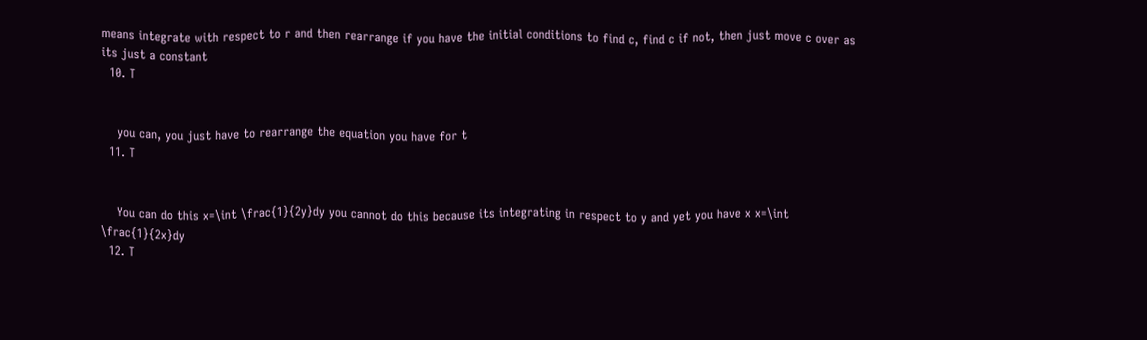means integrate with respect to r and then rearrange if you have the initial conditions to find c, find c if not, then just move c over as its just a constant
  10. T


    you can, you just have to rearrange the equation you have for t
  11. T


    You can do this x=\int \frac{1}{2y}dy you cannot do this because its integrating in respect to y and yet you have x x=\int \frac{1}{2x}dy
  12. T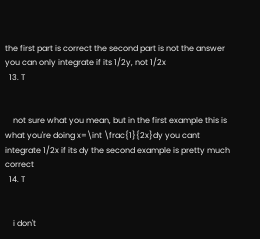the first part is correct the second part is not the answer you can only integrate if its 1/2y, not 1/2x
  13. T


    not sure what you mean, but in the first example this is what you're doing x=\int \frac{1}{2x}dy you cant integrate 1/2x if its dy the second example is pretty much correct
  14. T


    i don't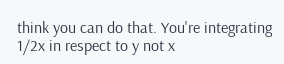think you can do that. You're integrating 1/2x in respect to y not x